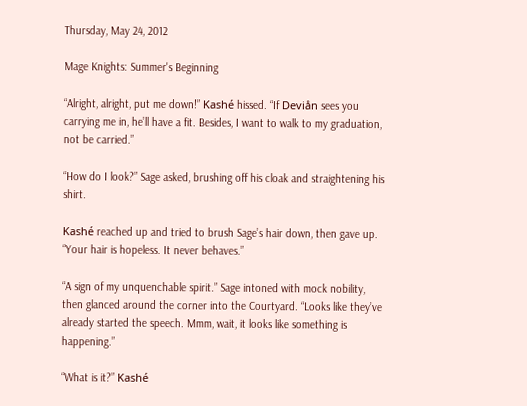Thursday, May 24, 2012

Mage Knights: Summer's Beginning

“Alright, alright, put me down!” Kashé hissed. “If Deviån sees you carrying me in, he’ll have a fit. Besides, I want to walk to my graduation, not be carried.”

“How do I look?” Sage asked, brushing off his cloak and straightening his shirt.

Kashé reached up and tried to brush Sage’s hair down, then gave up. “Your hair is hopeless. It never behaves.”

“A sign of my unquenchable spirit.” Sage intoned with mock nobility, then glanced around the corner into the Courtyard. “Looks like they’ve already started the speech. Mmm, wait, it looks like something is happening.”

“What is it?” Kashé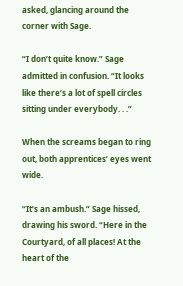asked, glancing around the corner with Sage.

“I don’t quite know.” Sage admitted in confusion. “It looks like there’s a lot of spell circles sitting under everybody. . .”

When the screams began to ring out, both apprentices’ eyes went wide.

“It’s an ambush.” Sage hissed, drawing his sword. “Here in the Courtyard, of all places! At the heart of the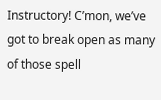Instructory! C’mon, we’ve got to break open as many of those spell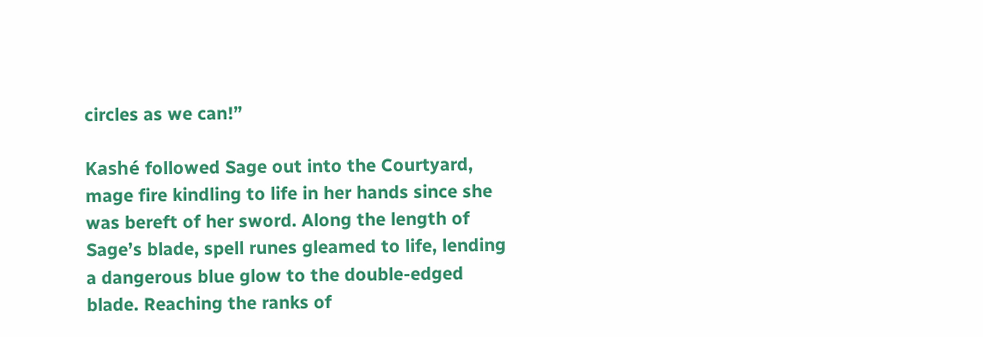circles as we can!”

Kashé followed Sage out into the Courtyard, mage fire kindling to life in her hands since she was bereft of her sword. Along the length of Sage’s blade, spell runes gleamed to life, lending a dangerous blue glow to the double-edged blade. Reaching the ranks of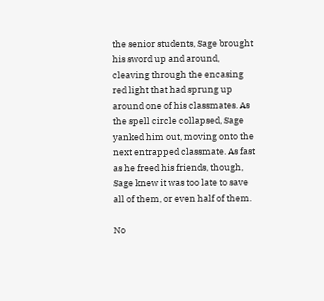the senior students, Sage brought his sword up and around, cleaving through the encasing red light that had sprung up around one of his classmates. As the spell circle collapsed, Sage yanked him out, moving onto the next entrapped classmate. As fast as he freed his friends, though, Sage knew it was too late to save all of them, or even half of them.

No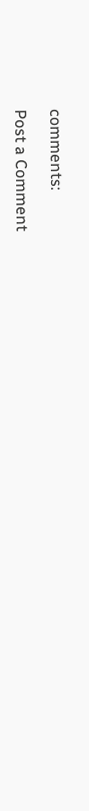comments:

Post a Comment